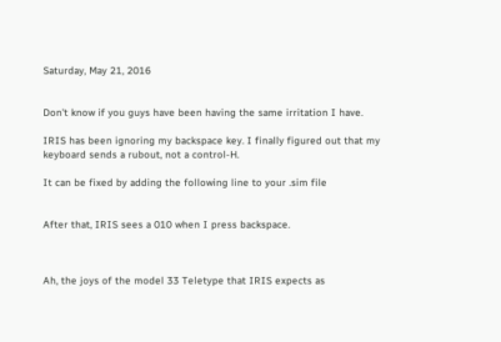Saturday, May 21, 2016


Don't know if you guys have been having the same irritation I have.

IRIS has been ignoring my backspace key. I finally figured out that my keyboard sends a rubout, not a control-H.

It can be fixed by adding the following line to your .sim file


After that, IRIS sees a 010 when I press backspace.



Ah, the joys of the model 33 Teletype that IRIS expects as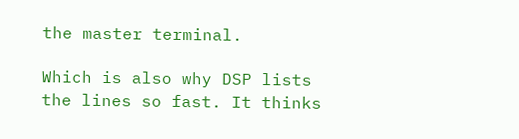the master terminal.

Which is also why DSP lists the lines so fast. It thinks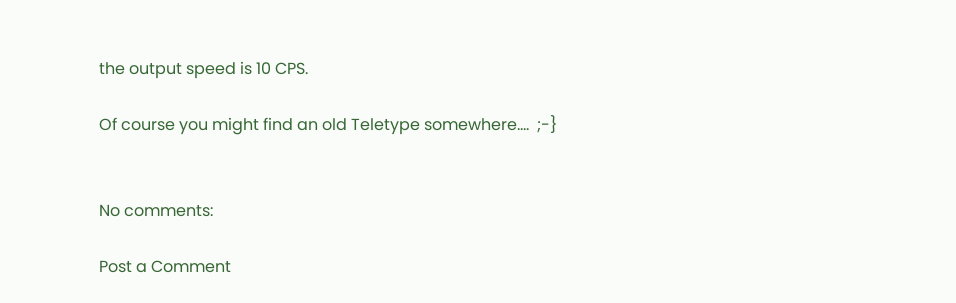the output speed is 10 CPS.

Of course you might find an old Teletype somewhere....  ;-}


No comments:

Post a Comment